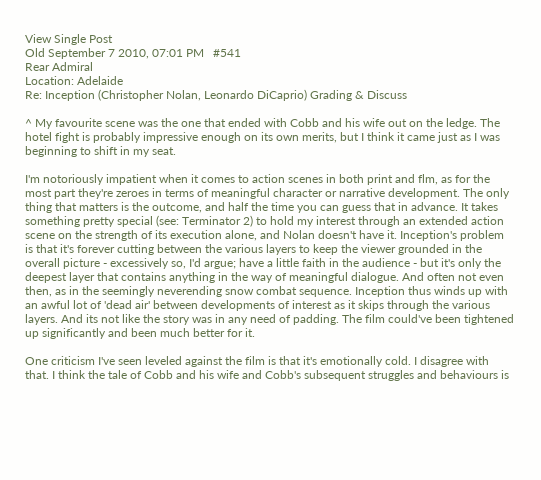View Single Post
Old September 7 2010, 07:01 PM   #541
Rear Admiral
Location: Adelaide
Re: Inception (Christopher Nolan, Leonardo DiCaprio) Grading & Discuss

^ My favourite scene was the one that ended with Cobb and his wife out on the ledge. The hotel fight is probably impressive enough on its own merits, but I think it came just as I was beginning to shift in my seat.

I'm notoriously impatient when it comes to action scenes in both print and flm, as for the most part they're zeroes in terms of meaningful character or narrative development. The only thing that matters is the outcome, and half the time you can guess that in advance. It takes something pretty special (see: Terminator 2) to hold my interest through an extended action scene on the strength of its execution alone, and Nolan doesn't have it. Inception's problem is that it's forever cutting between the various layers to keep the viewer grounded in the overall picture - excessively so, I'd argue; have a little faith in the audience - but it's only the deepest layer that contains anything in the way of meaningful dialogue. And often not even then, as in the seemingly neverending snow combat sequence. Inception thus winds up with an awful lot of 'dead air' between developments of interest as it skips through the various layers. And its not like the story was in any need of padding. The film could've been tightened up significantly and been much better for it.

One criticism I've seen leveled against the film is that it's emotionally cold. I disagree with that. I think the tale of Cobb and his wife and Cobb's subsequent struggles and behaviours is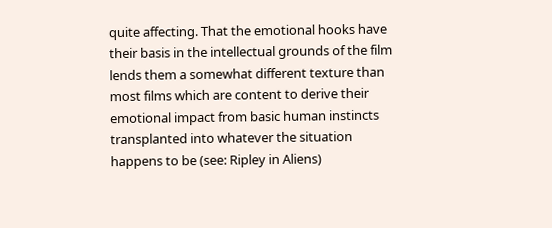quite affecting. That the emotional hooks have their basis in the intellectual grounds of the film lends them a somewhat different texture than most films which are content to derive their emotional impact from basic human instincts transplanted into whatever the situation happens to be (see: Ripley in Aliens)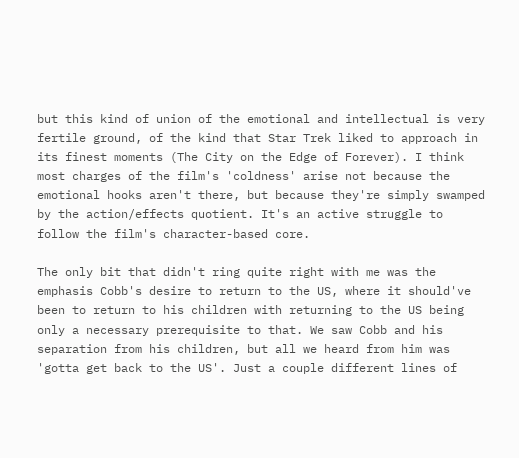but this kind of union of the emotional and intellectual is very fertile ground, of the kind that Star Trek liked to approach in its finest moments (The City on the Edge of Forever). I think most charges of the film's 'coldness' arise not because the emotional hooks aren't there, but because they're simply swamped by the action/effects quotient. It's an active struggle to follow the film's character-based core.

The only bit that didn't ring quite right with me was the emphasis Cobb's desire to return to the US, where it should've been to return to his children with returning to the US being only a necessary prerequisite to that. We saw Cobb and his separation from his children, but all we heard from him was 'gotta get back to the US'. Just a couple different lines of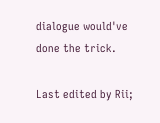dialogue would've done the trick.

Last edited by Rii;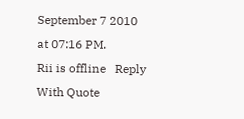September 7 2010 at 07:16 PM.
Rii is offline   Reply With Quote